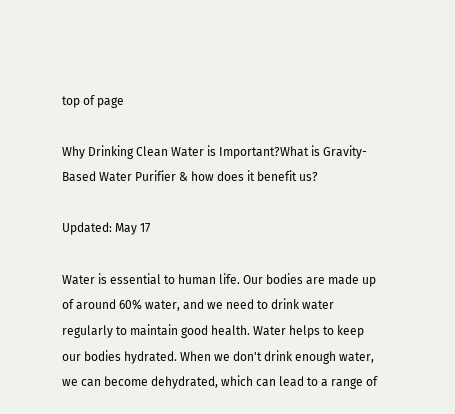top of page

Why Drinking Clean Water is Important?What is Gravity-Based Water Purifier & how does it benefit us?

Updated: May 17

Water is essential to human life. Our bodies are made up of around 60% water, and we need to drink water regularly to maintain good health. Water helps to keep our bodies hydrated. When we don't drink enough water, we can become dehydrated, which can lead to a range of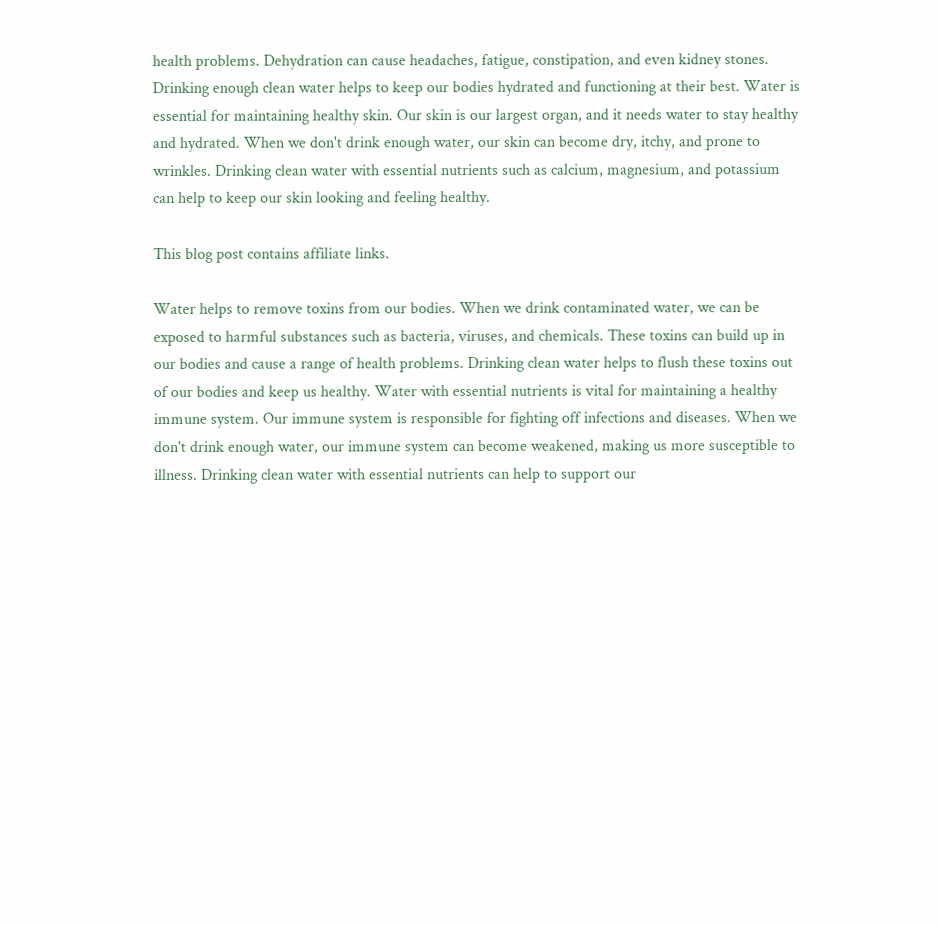health problems. Dehydration can cause headaches, fatigue, constipation, and even kidney stones. Drinking enough clean water helps to keep our bodies hydrated and functioning at their best. Water is essential for maintaining healthy skin. Our skin is our largest organ, and it needs water to stay healthy and hydrated. When we don't drink enough water, our skin can become dry, itchy, and prone to wrinkles. Drinking clean water with essential nutrients such as calcium, magnesium, and potassium can help to keep our skin looking and feeling healthy.

This blog post contains affiliate links.

Water helps to remove toxins from our bodies. When we drink contaminated water, we can be exposed to harmful substances such as bacteria, viruses, and chemicals. These toxins can build up in our bodies and cause a range of health problems. Drinking clean water helps to flush these toxins out of our bodies and keep us healthy. Water with essential nutrients is vital for maintaining a healthy immune system. Our immune system is responsible for fighting off infections and diseases. When we don't drink enough water, our immune system can become weakened, making us more susceptible to illness. Drinking clean water with essential nutrients can help to support our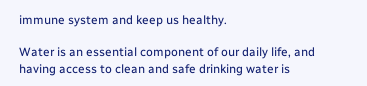immune system and keep us healthy.

Water is an essential component of our daily life, and having access to clean and safe drinking water is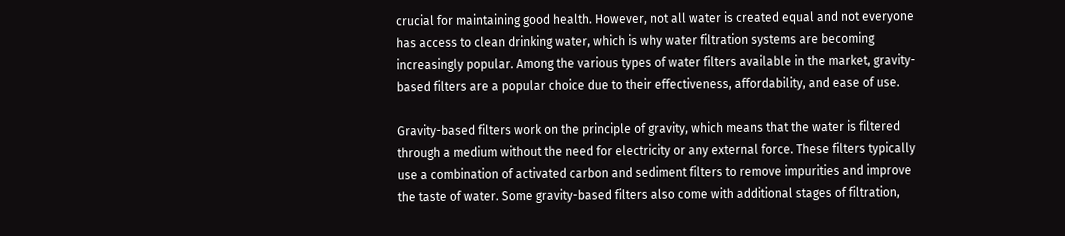crucial for maintaining good health. However, not all water is created equal and not everyone has access to clean drinking water, which is why water filtration systems are becoming increasingly popular. Among the various types of water filters available in the market, gravity-based filters are a popular choice due to their effectiveness, affordability, and ease of use.

Gravity-based filters work on the principle of gravity, which means that the water is filtered through a medium without the need for electricity or any external force. These filters typically use a combination of activated carbon and sediment filters to remove impurities and improve the taste of water. Some gravity-based filters also come with additional stages of filtration,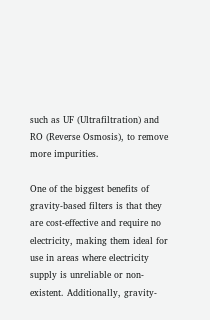such as UF (Ultrafiltration) and RO (Reverse Osmosis), to remove more impurities.

One of the biggest benefits of gravity-based filters is that they are cost-effective and require no electricity, making them ideal for use in areas where electricity supply is unreliable or non-existent. Additionally, gravity-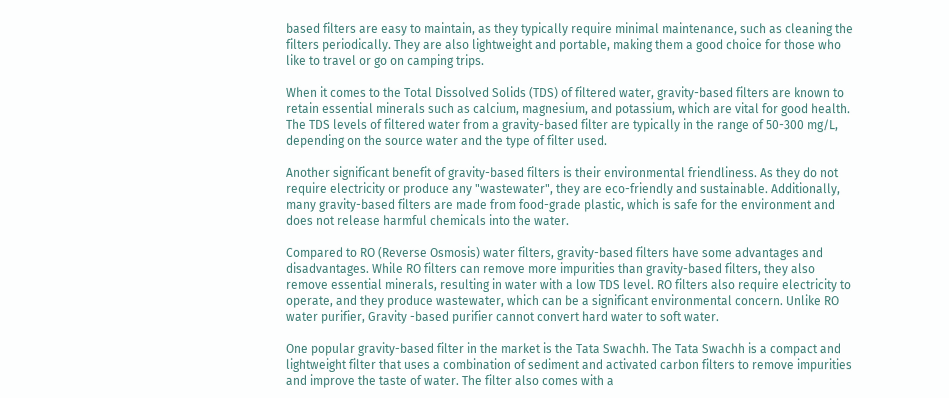based filters are easy to maintain, as they typically require minimal maintenance, such as cleaning the filters periodically. They are also lightweight and portable, making them a good choice for those who like to travel or go on camping trips.

When it comes to the Total Dissolved Solids (TDS) of filtered water, gravity-based filters are known to retain essential minerals such as calcium, magnesium, and potassium, which are vital for good health. The TDS levels of filtered water from a gravity-based filter are typically in the range of 50-300 mg/L, depending on the source water and the type of filter used.

Another significant benefit of gravity-based filters is their environmental friendliness. As they do not require electricity or produce any "wastewater", they are eco-friendly and sustainable. Additionally, many gravity-based filters are made from food-grade plastic, which is safe for the environment and does not release harmful chemicals into the water.

Compared to RO (Reverse Osmosis) water filters, gravity-based filters have some advantages and disadvantages. While RO filters can remove more impurities than gravity-based filters, they also remove essential minerals, resulting in water with a low TDS level. RO filters also require electricity to operate, and they produce wastewater, which can be a significant environmental concern. Unlike RO water purifier, Gravity -based purifier cannot convert hard water to soft water.

One popular gravity-based filter in the market is the Tata Swachh. The Tata Swachh is a compact and lightweight filter that uses a combination of sediment and activated carbon filters to remove impurities and improve the taste of water. The filter also comes with a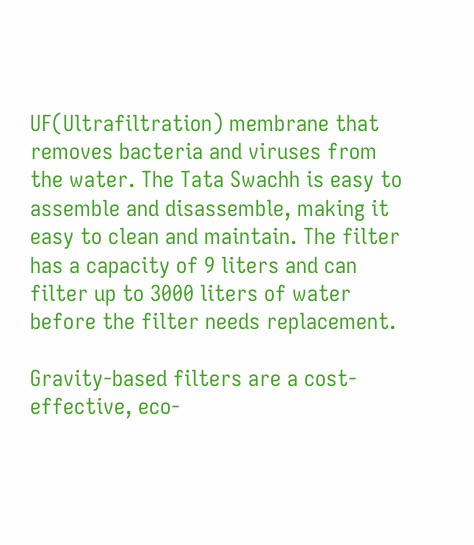UF(Ultrafiltration) membrane that removes bacteria and viruses from the water. The Tata Swachh is easy to assemble and disassemble, making it easy to clean and maintain. The filter has a capacity of 9 liters and can filter up to 3000 liters of water before the filter needs replacement.

Gravity-based filters are a cost-effective, eco-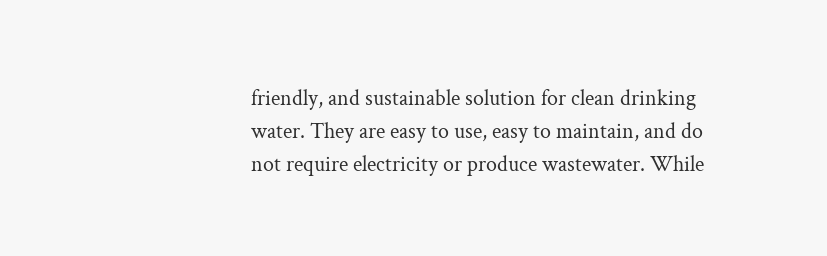friendly, and sustainable solution for clean drinking water. They are easy to use, easy to maintain, and do not require electricity or produce wastewater. While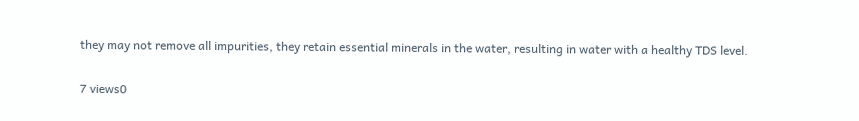they may not remove all impurities, they retain essential minerals in the water, resulting in water with a healthy TDS level.

7 views0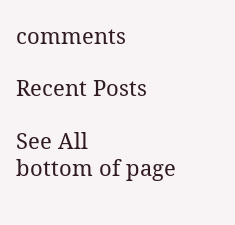comments

Recent Posts

See All
bottom of page